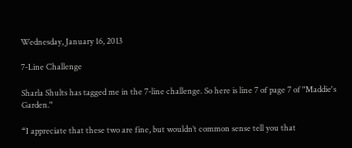Wednesday, January 16, 2013

7-Line Challenge

Sharla Shults has tagged me in the 7-line challenge. So here is line 7 of page 7 of "Maddie's Garden."

“I appreciate that these two are fine, but wouldn’t common sense tell you that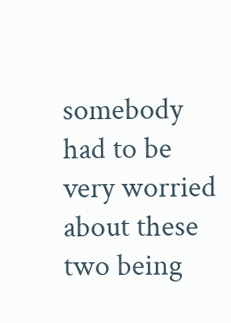somebody had to be very worried about these two being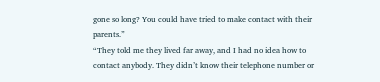gone so long? You could have tried to make contact with their parents.”
“They told me they lived far away, and I had no idea how to contact anybody. They didn’t know their telephone number or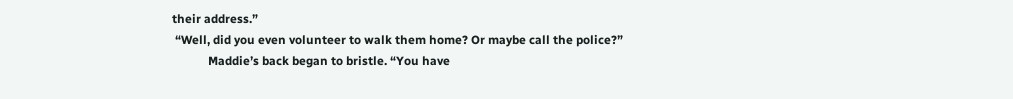their address.”
 “Well, did you even volunteer to walk them home? Or maybe call the police?”
            Maddie’s back began to bristle. “You have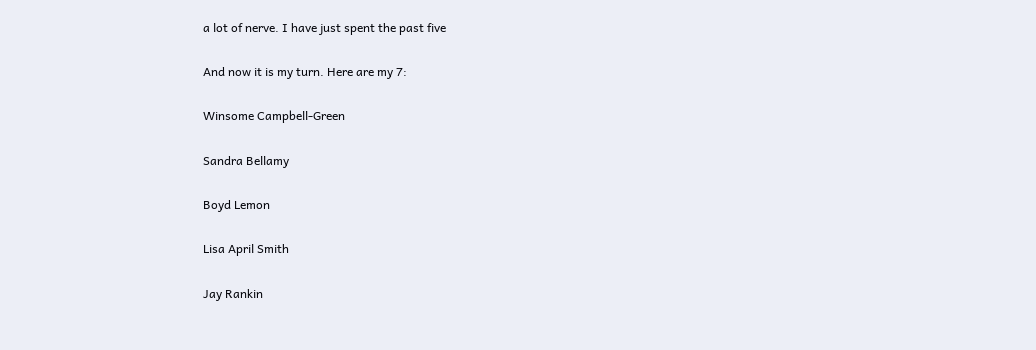a lot of nerve. I have just spent the past five

And now it is my turn. Here are my 7:

Winsome Campbell-Green

Sandra Bellamy

Boyd Lemon

Lisa April Smith

Jay Rankin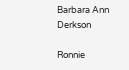Barbara Ann Derkson

Ronnie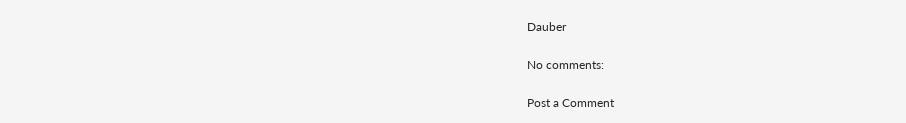Dauber

No comments:

Post a Comment